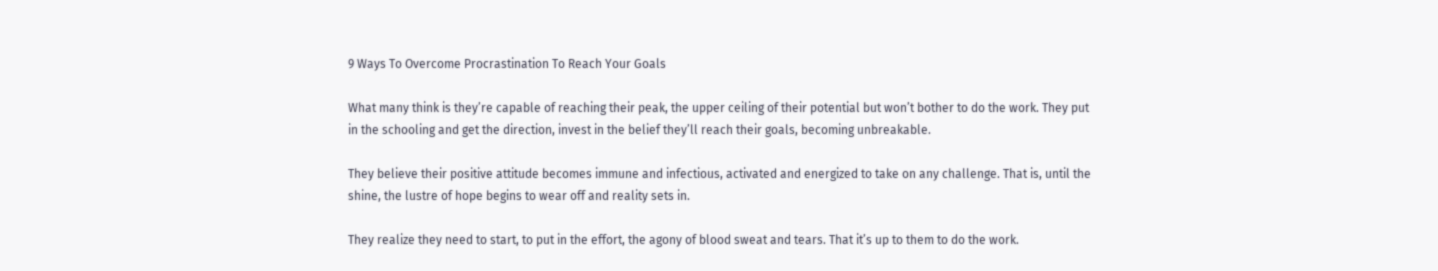9 Ways To Overcome Procrastination To Reach Your Goals

What many think is they’re capable of reaching their peak, the upper ceiling of their potential but won’t bother to do the work. They put in the schooling and get the direction, invest in the belief they’ll reach their goals, becoming unbreakable.

They believe their positive attitude becomes immune and infectious, activated and energized to take on any challenge. That is, until the shine, the lustre of hope begins to wear off and reality sets in.

They realize they need to start, to put in the effort, the agony of blood sweat and tears. That it’s up to them to do the work.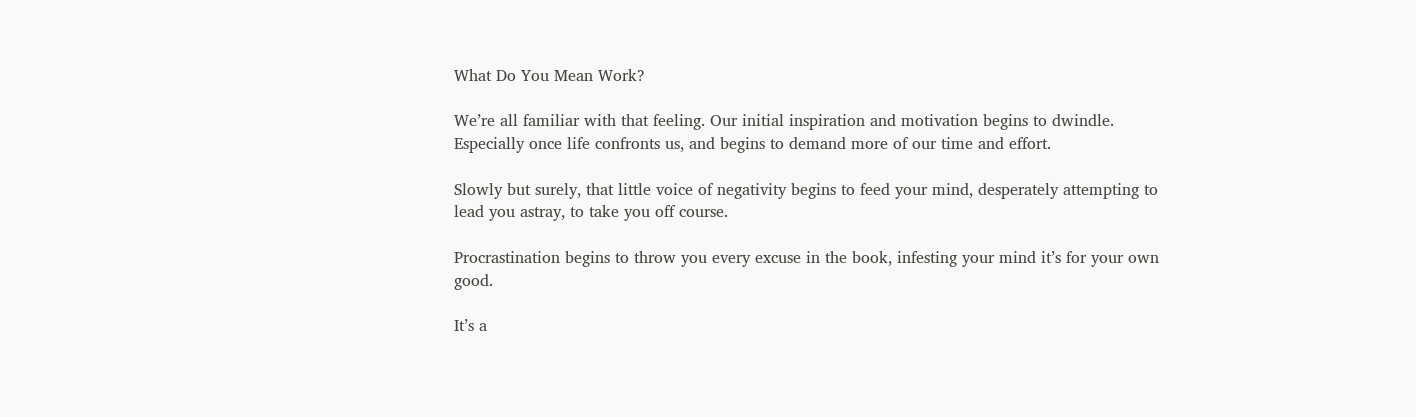What Do You Mean Work?

We’re all familiar with that feeling. Our initial inspiration and motivation begins to dwindle. Especially once life confronts us, and begins to demand more of our time and effort.

Slowly but surely, that little voice of negativity begins to feed your mind, desperately attempting to lead you astray, to take you off course.

Procrastination begins to throw you every excuse in the book, infesting your mind it’s for your own good.

It’s a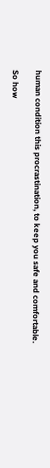human condition this procrastination, to keep you safe and comfortable.

So how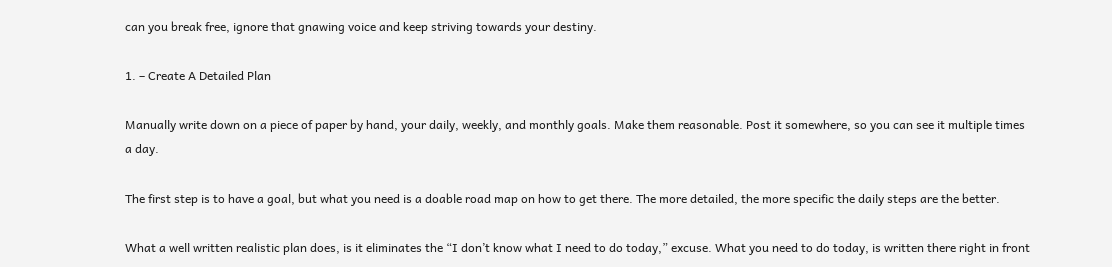can you break free, ignore that gnawing voice and keep striving towards your destiny.

1. – Create A Detailed Plan

Manually write down on a piece of paper by hand, your daily, weekly, and monthly goals. Make them reasonable. Post it somewhere, so you can see it multiple times a day.

The first step is to have a goal, but what you need is a doable road map on how to get there. The more detailed, the more specific the daily steps are the better.

What a well written realistic plan does, is it eliminates the “I don’t know what I need to do today,” excuse. What you need to do today, is written there right in front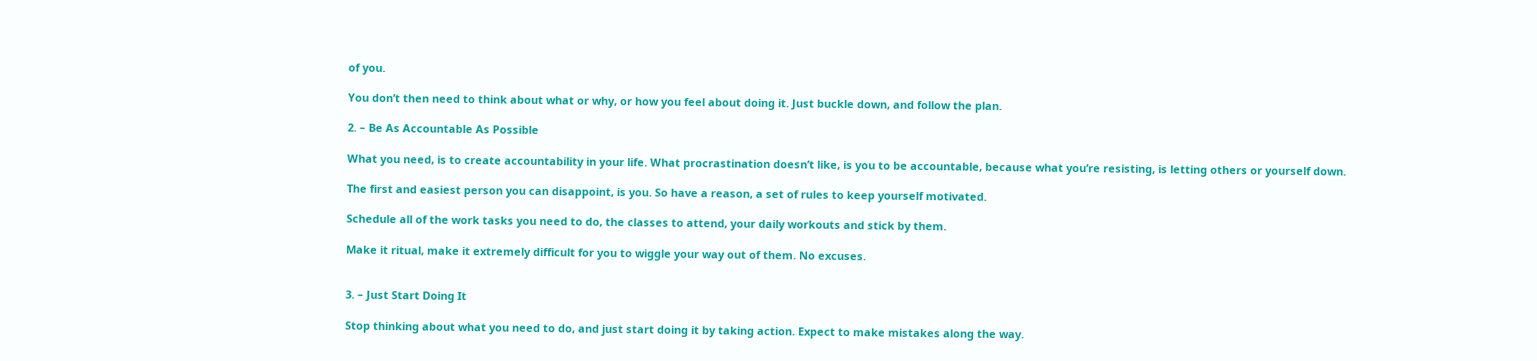of you.

You don’t then need to think about what or why, or how you feel about doing it. Just buckle down, and follow the plan.

2. – Be As Accountable As Possible

What you need, is to create accountability in your life. What procrastination doesn’t like, is you to be accountable, because what you’re resisting, is letting others or yourself down.

The first and easiest person you can disappoint, is you. So have a reason, a set of rules to keep yourself motivated.

Schedule all of the work tasks you need to do, the classes to attend, your daily workouts and stick by them.

Make it ritual, make it extremely difficult for you to wiggle your way out of them. No excuses.


3. – Just Start Doing It

Stop thinking about what you need to do, and just start doing it by taking action. Expect to make mistakes along the way.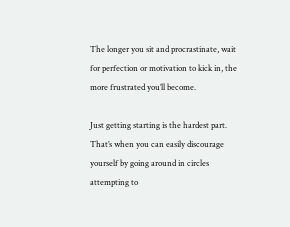The longer you sit and procrastinate, wait for perfection or motivation to kick in, the more frustrated you’ll become.

Just getting starting is the hardest part. That’s when you can easily discourage yourself by going around in circles attempting to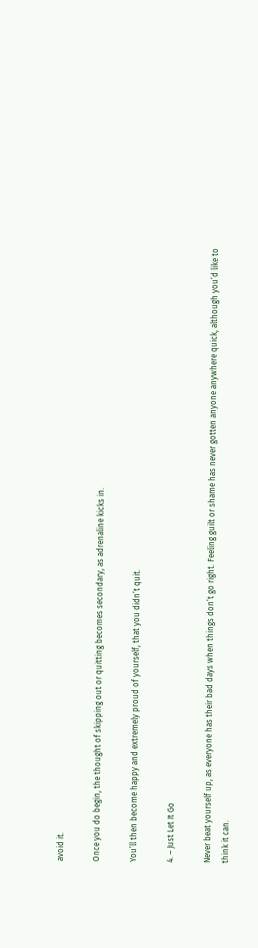avoid it.

Once you do begin, the thought of skipping out or quitting becomes secondary, as adrenaline kicks in.

You’ll then become happy and extremely proud of yourself, that you didn’t quit.

4. – Just Let It Go

Never beat yourself up, as everyone has their bad days when things don’t go right. Feeling guilt or shame has never gotten anyone anywhere quick, although you’d like to think it can.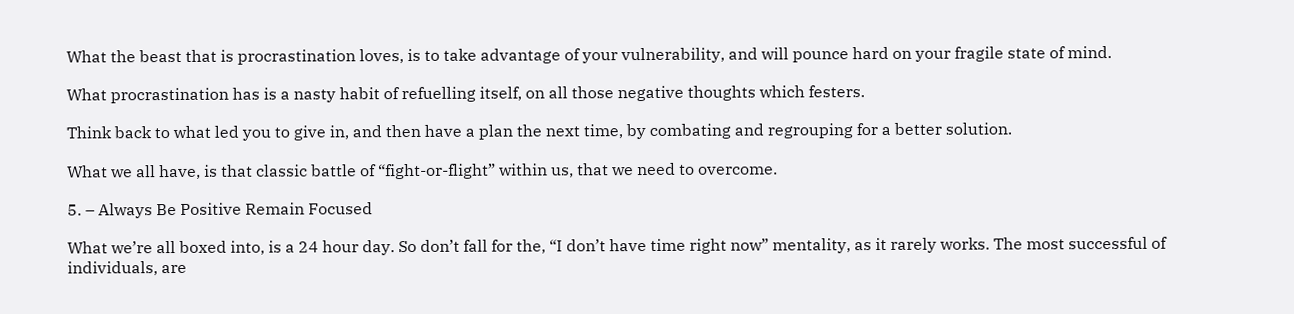What the beast that is procrastination loves, is to take advantage of your vulnerability, and will pounce hard on your fragile state of mind.

What procrastination has is a nasty habit of refuelling itself, on all those negative thoughts which festers.

Think back to what led you to give in, and then have a plan the next time, by combating and regrouping for a better solution.

What we all have, is that classic battle of “fight-or-flight” within us, that we need to overcome.

5. – Always Be Positive Remain Focused

What we’re all boxed into, is a 24 hour day. So don’t fall for the, “I don’t have time right now” mentality, as it rarely works. The most successful of individuals, are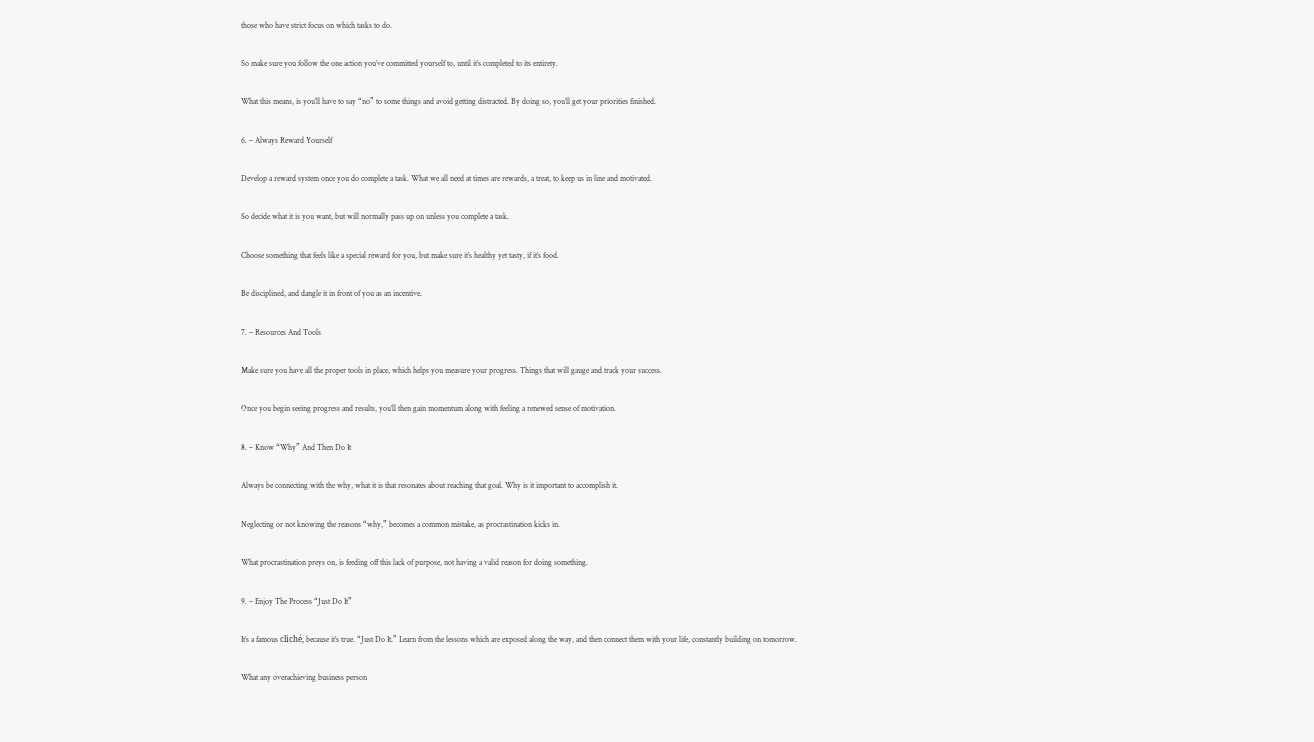those who have strict focus on which tasks to do.

So make sure you follow the one action you’ve committed yourself to, until it’s completed to its entirety.

What this means, is you’ll have to say “no” to some things and avoid getting distracted. By doing so, you’ll get your priorities finished.

6. – Always Reward Yourself

Develop a reward system once you do complete a task. What we all need at times are rewards, a treat, to keep us in line and motivated.

So decide what it is you want, but will normally pass up on unless you complete a task.

Choose something that feels like a special reward for you, but make sure it’s healthy yet tasty, if it’s food.

Be disciplined, and dangle it in front of you as an incentive.

7. – Resources And Tools

Make sure you have all the proper tools in place, which helps you measure your progress. Things that will gauge and track your success.

Once you begin seeing progress and results, you’ll then gain momentum along with feeling a renewed sense of motivation.

8. – Know “Why” And Then Do It

Always be connecting with the why, what it is that resonates about reaching that goal. Why is it important to accomplish it.

Neglecting or not knowing the reasons “why,” becomes a common mistake, as procrastination kicks in.

What procrastination preys on, is feeding off this lack of purpose, not having a valid reason for doing something.

9. – Enjoy The Process “Just Do It”

It’s a famous cliché, because it’s true. “Just Do It.” Learn from the lessons which are exposed along the way, and then connect them with your life, constantly building on tomorrow.

What any overachieving business person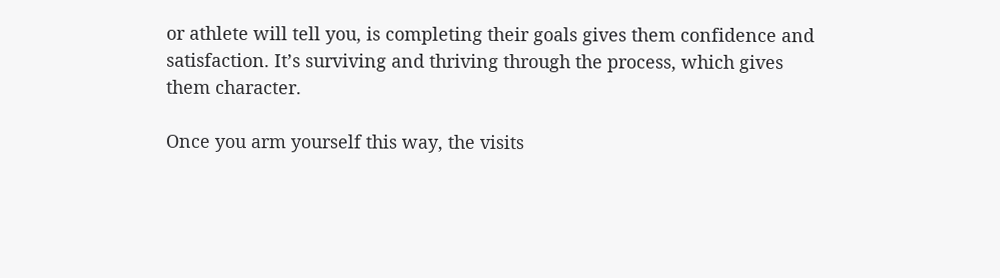or athlete will tell you, is completing their goals gives them confidence and satisfaction. It’s surviving and thriving through the process, which gives them character.

Once you arm yourself this way, the visits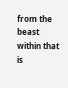from the beast within that is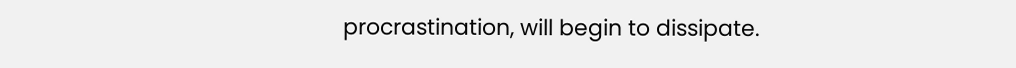procrastination, will begin to dissipate.